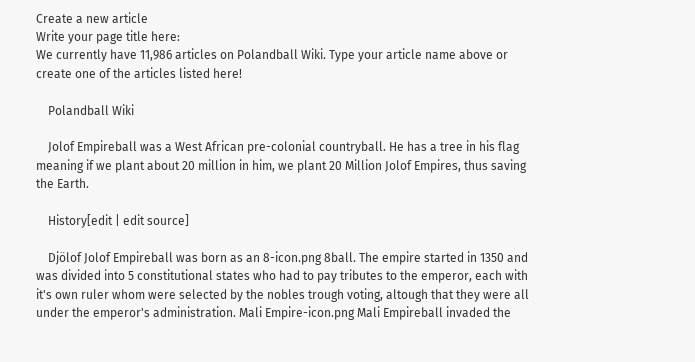Create a new article
Write your page title here:
We currently have 11,986 articles on Polandball Wiki. Type your article name above or create one of the articles listed here!

    Polandball Wiki

    Jolof Empireball was a West African pre-colonial countryball. He has a tree in his flag meaning if we plant about 20 million in him, we plant 20 Million Jolof Empires, thus saving the Earth.

    History[edit | edit source]

    Djölof Jolof Empireball was born as an 8-icon.png 8ball. The empire started in 1350 and was divided into 5 constitutional states who had to pay tributes to the emperor, each with it's own ruler whom were selected by the nobles trough voting, altough that they were all under the emperor's administration. Mali Empire-icon.png Mali Empireball invaded the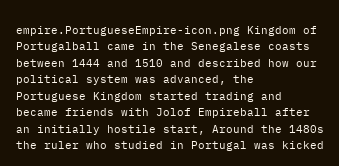empire.PortugueseEmpire-icon.png Kingdom of Portugalball came in the Senegalese coasts between 1444 and 1510 and described how our political system was advanced, the Portuguese Kingdom started trading and became friends with Jolof Empireball after an initially hostile start, Around the 1480s the ruler who studied in Portugal was kicked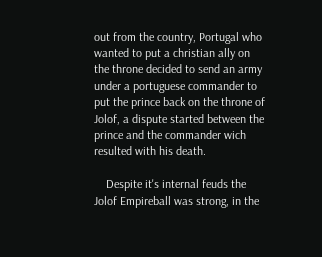out from the country, Portugal who wanted to put a christian ally on the throne decided to send an army under a portuguese commander to put the prince back on the throne of Jolof, a dispute started between the prince and the commander wich resulted with his death.

    Despite it's internal feuds the Jolof Empireball was strong, in the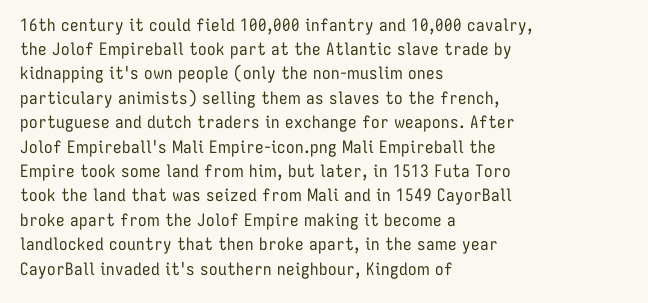16th century it could field 100,000 infantry and 10,000 cavalry, the Jolof Empireball took part at the Atlantic slave trade by kidnapping it's own people (only the non-muslim ones particulary animists) selling them as slaves to the french, portuguese and dutch traders in exchange for weapons. After Jolof Empireball's Mali Empire-icon.png Mali Empireball the Empire took some land from him, but later, in 1513 Futa Toro took the land that was seized from Mali and in 1549 CayorBall broke apart from the Jolof Empire making it become a landlocked country that then broke apart, in the same year CayorBall invaded it's southern neighbour, Kingdom of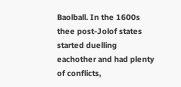Baolball. In the 1600s thee post-Jolof states started duelling eachother and had plenty of conflicts,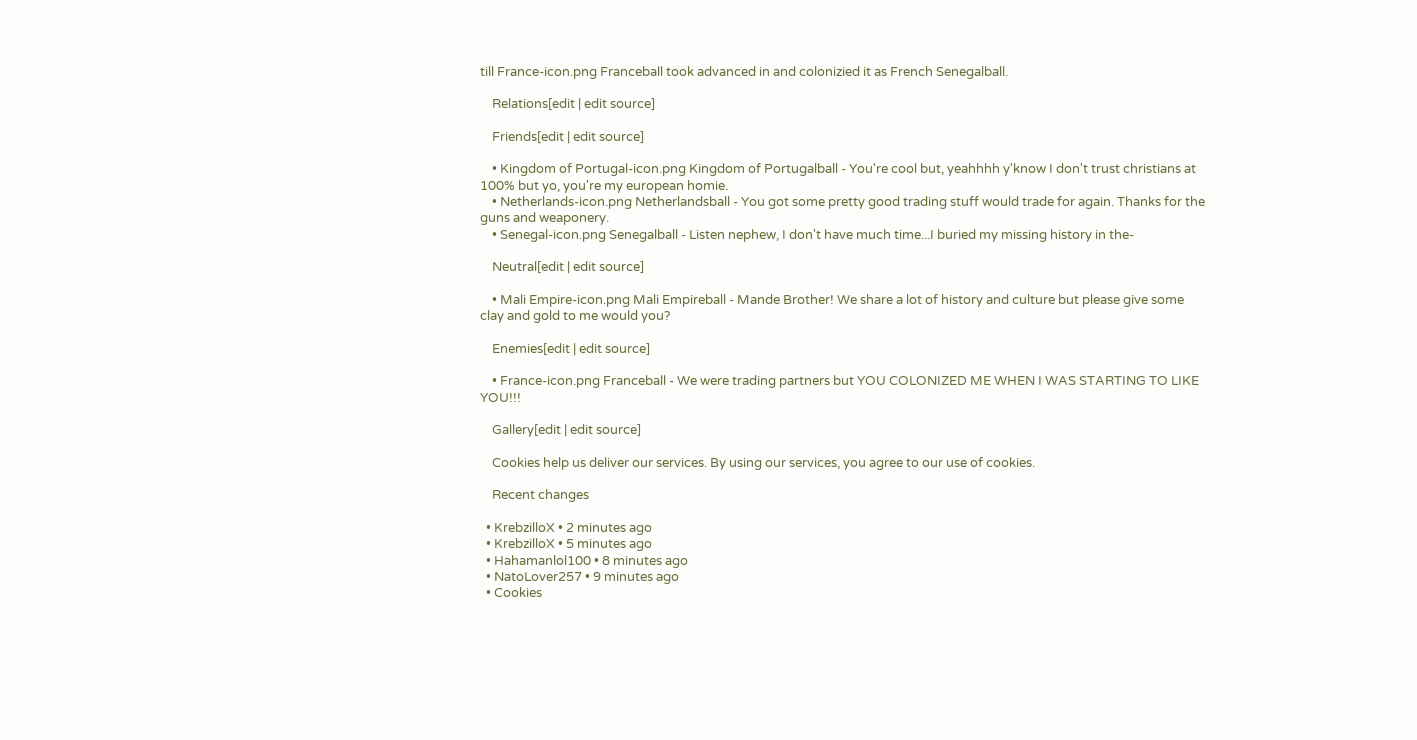till France-icon.png Franceball took advanced in and colonizied it as French Senegalball.

    Relations[edit | edit source]

    Friends[edit | edit source]

    • Kingdom of Portugal-icon.png Kingdom of Portugalball - You're cool but, yeahhhh y'know I don't trust christians at 100% but yo, you're my european homie.
    • Netherlands-icon.png Netherlandsball - You got some pretty good trading stuff would trade for again. Thanks for the guns and weaponery.
    • Senegal-icon.png Senegalball - Listen nephew, I don't have much time...I buried my missing history in the-

    Neutral[edit | edit source]

    • Mali Empire-icon.png Mali Empireball - Mande Brother! We share a lot of history and culture but please give some clay and gold to me would you?

    Enemies[edit | edit source]

    • France-icon.png Franceball - We were trading partners but YOU COLONIZED ME WHEN I WAS STARTING TO LIKE YOU!!!

    Gallery[edit | edit source]

    Cookies help us deliver our services. By using our services, you agree to our use of cookies.

    Recent changes

  • KrebzilloX • 2 minutes ago
  • KrebzilloX • 5 minutes ago
  • Hahamanlol100 • 8 minutes ago
  • NatoLover257 • 9 minutes ago
  • Cookies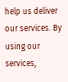help us deliver our services. By using our services,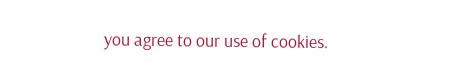you agree to our use of cookies.